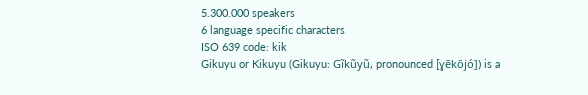5.300.000 speakers
6 language specific characters
ISO 639 code: kik
Gikuyu or Kikuyu (Gikuyu: Gĩkũyũ, pronounced [ɣēkōjó]) is a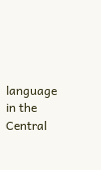language in the Central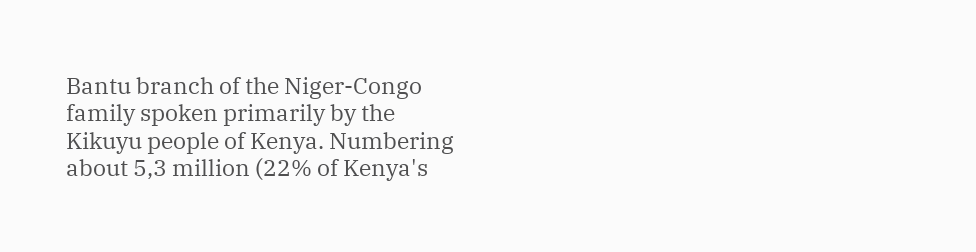Bantu branch of the Niger-Congo family spoken primarily by the Kikuyu people of Kenya. Numbering about 5,3 million (22% of Kenya's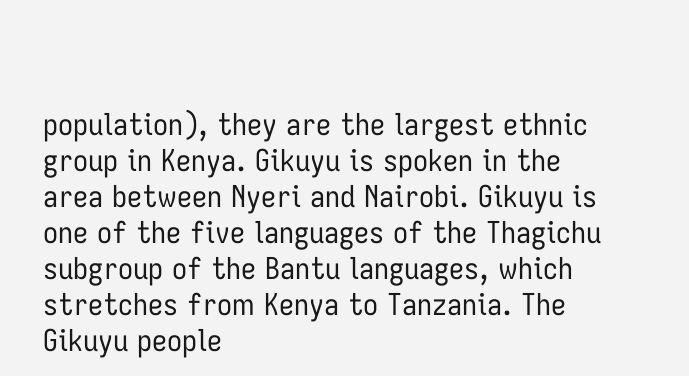population), they are the largest ethnic group in Kenya. Gikuyu is spoken in the area between Nyeri and Nairobi. Gikuyu is one of the five languages of the Thagichu subgroup of the Bantu languages, which stretches from Kenya to Tanzania. The Gikuyu people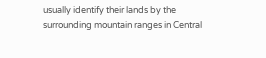usually identify their lands by the surrounding mountain ranges in Central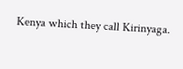Kenya which they call Kirinyaga.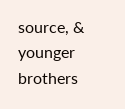source, &
younger brothers